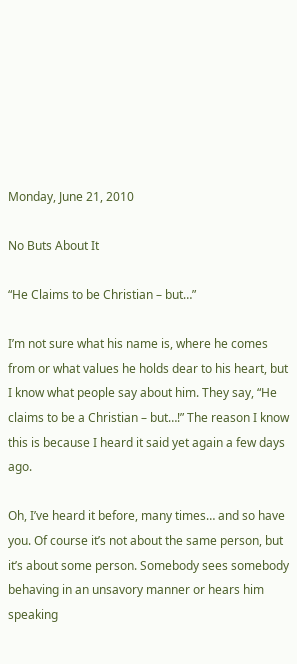Monday, June 21, 2010

No Buts About It

“He Claims to be Christian – but…”

I’m not sure what his name is, where he comes from or what values he holds dear to his heart, but I know what people say about him. They say, “He claims to be a Christian – but…!” The reason I know this is because I heard it said yet again a few days ago.

Oh, I’ve heard it before, many times… and so have you. Of course it’s not about the same person, but it’s about some person. Somebody sees somebody behaving in an unsavory manner or hears him speaking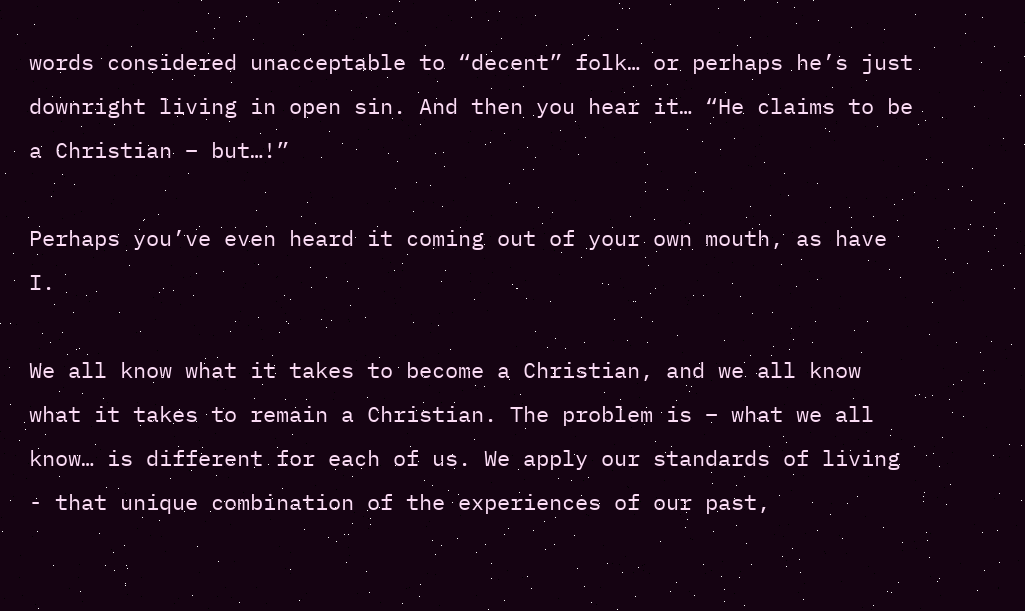words considered unacceptable to “decent” folk… or perhaps he’s just downright living in open sin. And then you hear it… “He claims to be a Christian – but…!”

Perhaps you’ve even heard it coming out of your own mouth, as have I.

We all know what it takes to become a Christian, and we all know what it takes to remain a Christian. The problem is – what we all know… is different for each of us. We apply our standards of living - that unique combination of the experiences of our past,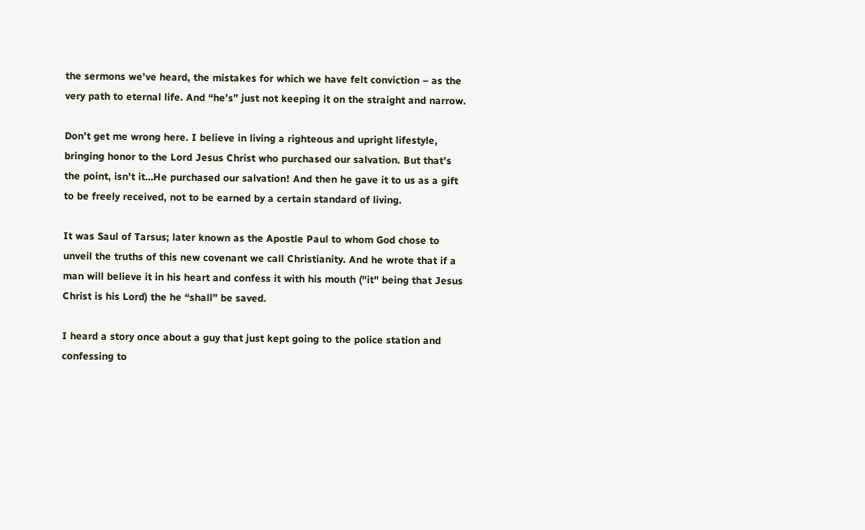the sermons we’ve heard, the mistakes for which we have felt conviction – as the very path to eternal life. And “he’s” just not keeping it on the straight and narrow.

Don’t get me wrong here. I believe in living a righteous and upright lifestyle, bringing honor to the Lord Jesus Christ who purchased our salvation. But that’s the point, isn’t it…He purchased our salvation! And then he gave it to us as a gift to be freely received, not to be earned by a certain standard of living.

It was Saul of Tarsus; later known as the Apostle Paul to whom God chose to unveil the truths of this new covenant we call Christianity. And he wrote that if a man will believe it in his heart and confess it with his mouth ("it" being that Jesus Christ is his Lord) the he “shall” be saved.

I heard a story once about a guy that just kept going to the police station and confessing to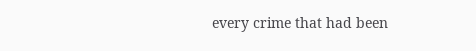every crime that had been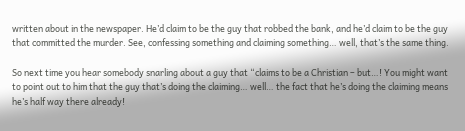written about in the newspaper. He’d claim to be the guy that robbed the bank, and he’d claim to be the guy that committed the murder. See, confessing something and claiming something… well, that’s the same thing.

So next time you hear somebody snarling about a guy that “claims to be a Christian – but…! You might want to point out to him that the guy that’s doing the claiming… well… the fact that he’s doing the claiming means he’s half way there already!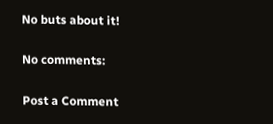No buts about it!

No comments:

Post a Comment